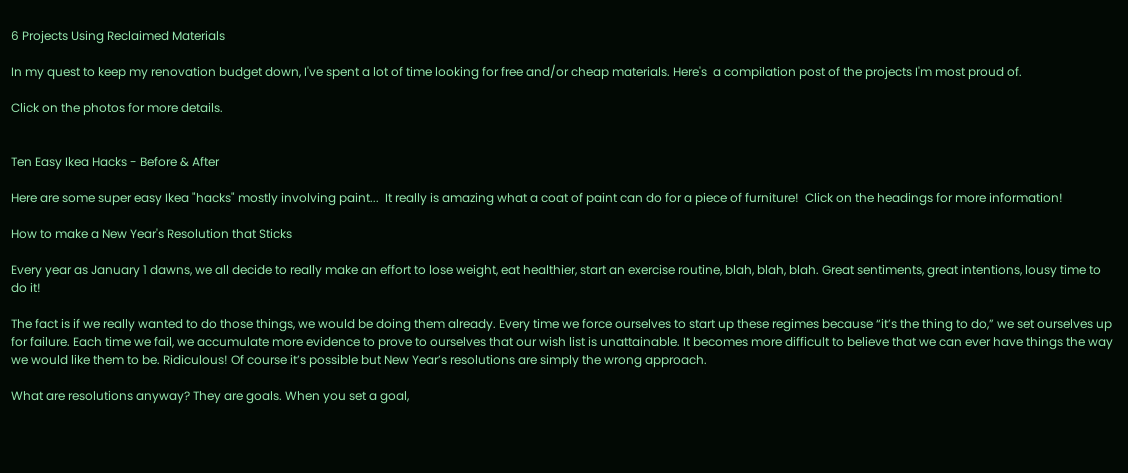6 Projects Using Reclaimed Materials

In my quest to keep my renovation budget down, I've spent a lot of time looking for free and/or cheap materials. Here's  a compilation post of the projects I'm most proud of.

Click on the photos for more details.


Ten Easy Ikea Hacks - Before & After

Here are some super easy Ikea "hacks" mostly involving paint...  It really is amazing what a coat of paint can do for a piece of furniture!  Click on the headings for more information!

How to make a New Year's Resolution that Sticks

Every year as January 1 dawns, we all decide to really make an effort to lose weight, eat healthier, start an exercise routine, blah, blah, blah. Great sentiments, great intentions, lousy time to do it!

The fact is if we really wanted to do those things, we would be doing them already. Every time we force ourselves to start up these regimes because “it’s the thing to do,” we set ourselves up for failure. Each time we fail, we accumulate more evidence to prove to ourselves that our wish list is unattainable. It becomes more difficult to believe that we can ever have things the way we would like them to be. Ridiculous! Of course it’s possible but New Year’s resolutions are simply the wrong approach.

What are resolutions anyway? They are goals. When you set a goal,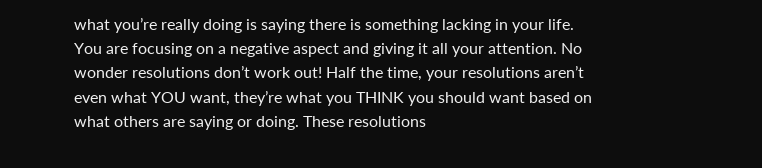what you’re really doing is saying there is something lacking in your life. You are focusing on a negative aspect and giving it all your attention. No wonder resolutions don’t work out! Half the time, your resolutions aren’t even what YOU want, they’re what you THINK you should want based on what others are saying or doing. These resolutions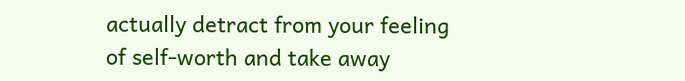actually detract from your feeling of self-worth and take away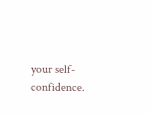your self-confidence.